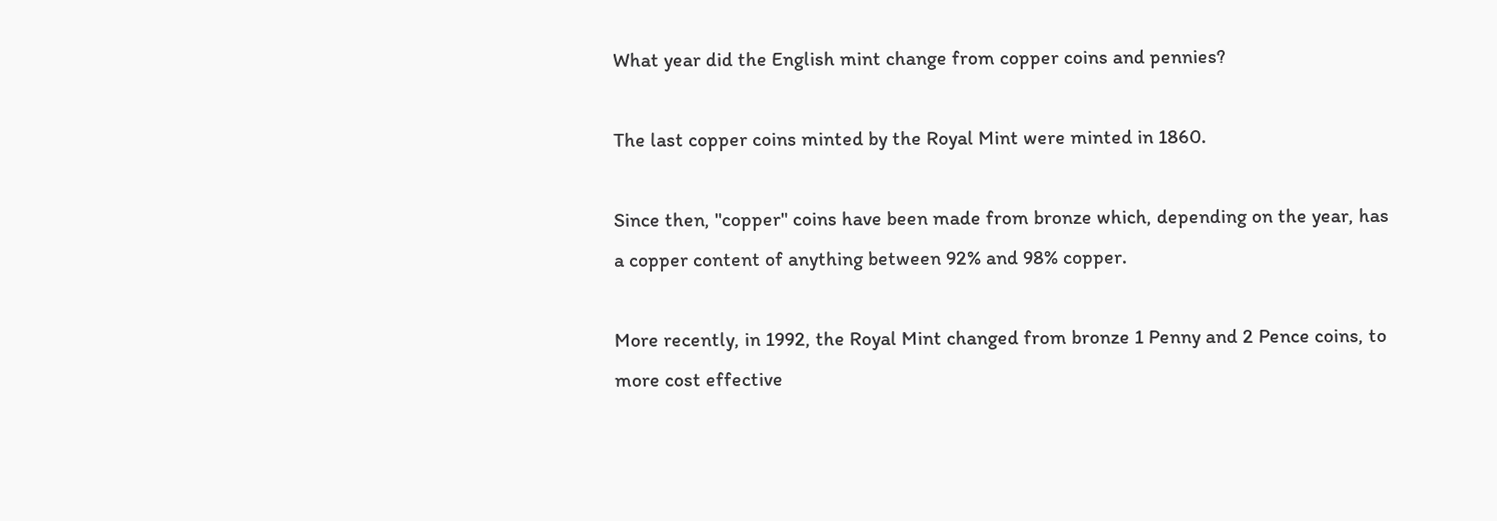What year did the English mint change from copper coins and pennies?

The last copper coins minted by the Royal Mint were minted in 1860.

Since then, "copper" coins have been made from bronze which, depending on the year, has a copper content of anything between 92% and 98% copper.

More recently, in 1992, the Royal Mint changed from bronze 1 Penny and 2 Pence coins, to more cost effective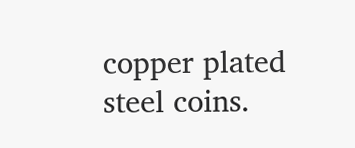copper plated steel coins.